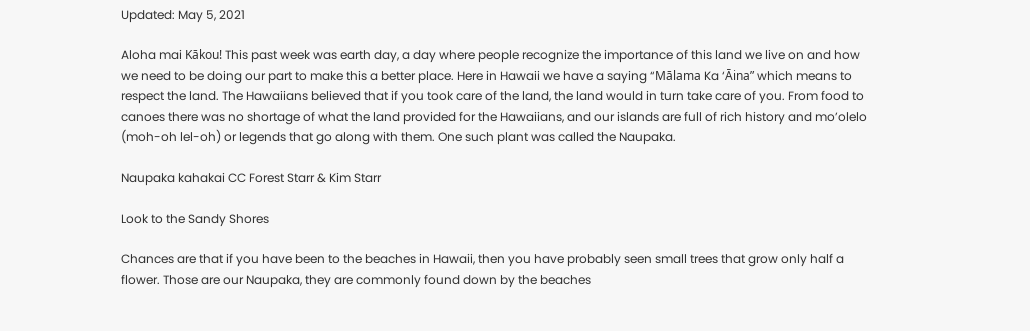Updated: May 5, 2021

Aloha mai Kākou! This past week was earth day, a day where people recognize the importance of this land we live on and how we need to be doing our part to make this a better place. Here in Hawaii we have a saying “Mālama Ka ‘Āina” which means to respect the land. The Hawaiians believed that if you took care of the land, the land would in turn take care of you. From food to canoes there was no shortage of what the land provided for the Hawaiians, and our islands are full of rich history and mo’olelo (moh-oh lel-oh) or legends that go along with them. One such plant was called the Naupaka.

Naupaka kahakai CC Forest Starr & Kim Starr

Look to the Sandy Shores

Chances are that if you have been to the beaches in Hawaii, then you have probably seen small trees that grow only half a flower. Those are our Naupaka, they are commonly found down by the beaches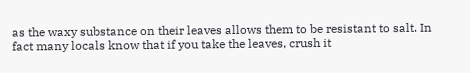as the waxy substance on their leaves allows them to be resistant to salt. In fact many locals know that if you take the leaves, crush it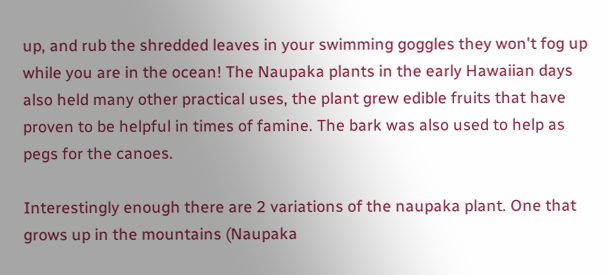up, and rub the shredded leaves in your swimming goggles they won't fog up while you are in the ocean! The Naupaka plants in the early Hawaiian days also held many other practical uses, the plant grew edible fruits that have proven to be helpful in times of famine. The bark was also used to help as pegs for the canoes.

Interestingly enough there are 2 variations of the naupaka plant. One that grows up in the mountains (Naupaka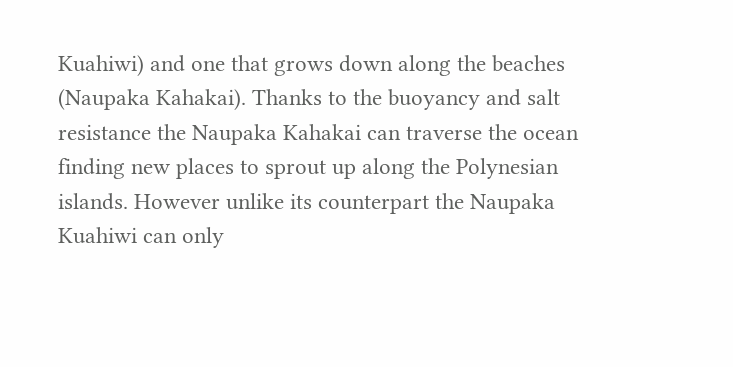Kuahiwi) and one that grows down along the beaches (Naupaka Kahakai). Thanks to the buoyancy and salt resistance the Naupaka Kahakai can traverse the ocean finding new places to sprout up along the Polynesian islands. However unlike its counterpart the Naupaka Kuahiwi can only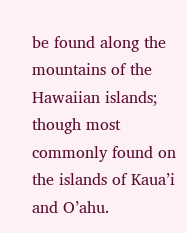be found along the mountains of the Hawaiian islands; though most commonly found on the islands of Kaua’i and O’ahu.